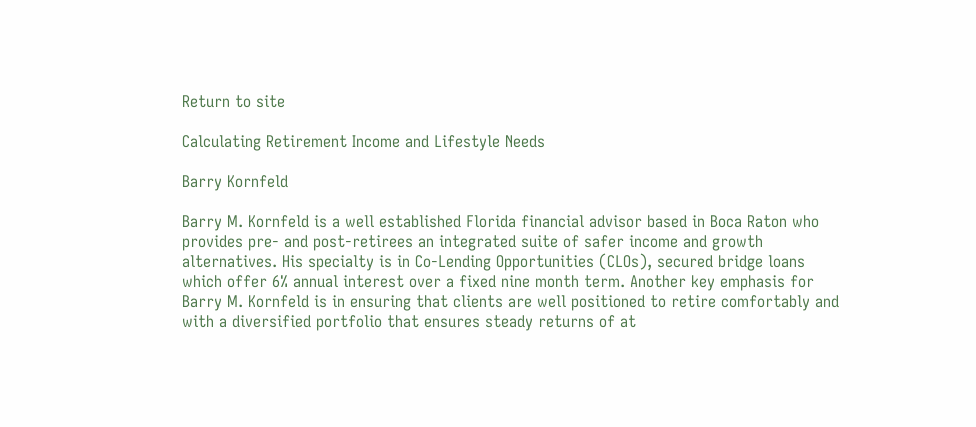Return to site

Calculating Retirement Income and Lifestyle Needs

Barry Kornfeld

Barry M. Kornfeld is a well established Florida financial advisor based in Boca Raton who provides pre- and post-retirees an integrated suite of safer income and growth alternatives. His specialty is in Co-Lending Opportunities (CLOs), secured bridge loans which offer 6% annual interest over a fixed nine month term. Another key emphasis for Barry M. Kornfeld is in ensuring that clients are well positioned to retire comfortably and with a diversified portfolio that ensures steady returns of at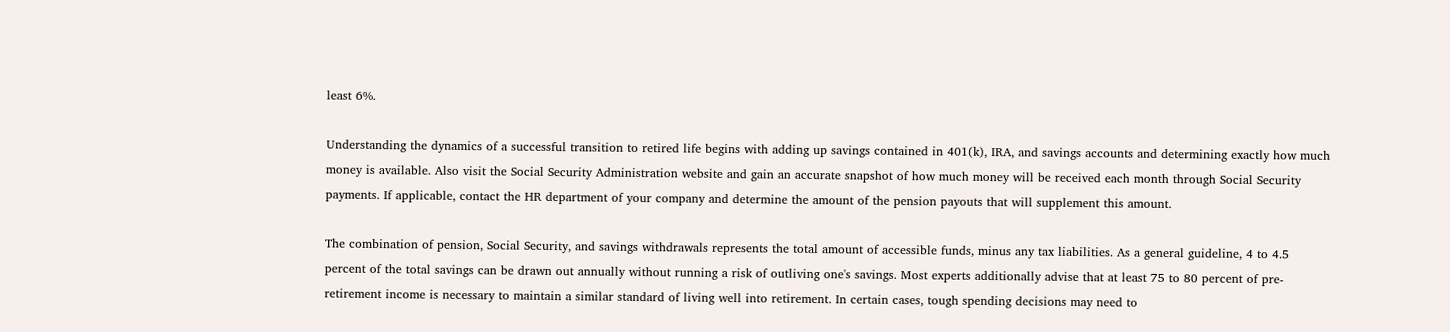least 6%.

Understanding the dynamics of a successful transition to retired life begins with adding up savings contained in 401(k), IRA, and savings accounts and determining exactly how much money is available. Also visit the Social Security Administration website and gain an accurate snapshot of how much money will be received each month through Social Security payments. If applicable, contact the HR department of your company and determine the amount of the pension payouts that will supplement this amount.

The combination of pension, Social Security, and savings withdrawals represents the total amount of accessible funds, minus any tax liabilities. As a general guideline, 4 to 4.5 percent of the total savings can be drawn out annually without running a risk of outliving one's savings. Most experts additionally advise that at least 75 to 80 percent of pre-retirement income is necessary to maintain a similar standard of living well into retirement. In certain cases, tough spending decisions may need to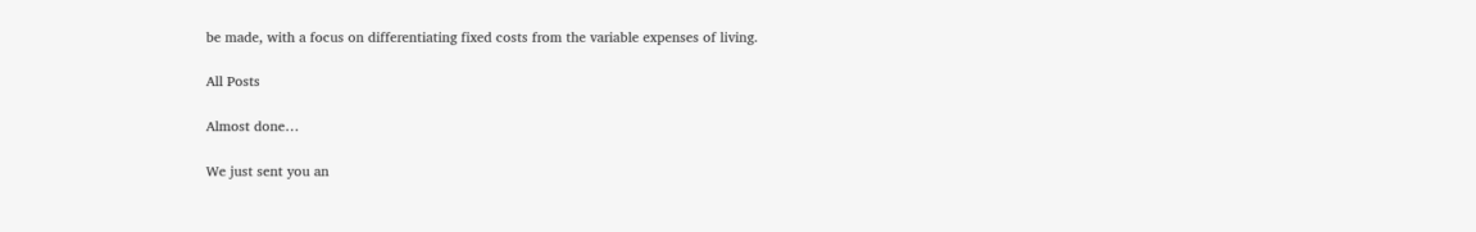be made, with a focus on differentiating fixed costs from the variable expenses of living.

All Posts

Almost done…

We just sent you an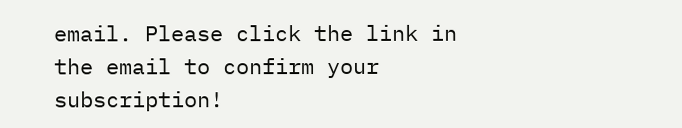email. Please click the link in the email to confirm your subscription!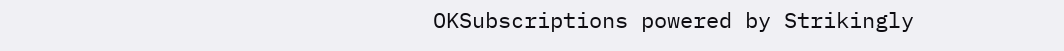OKSubscriptions powered by Strikingly